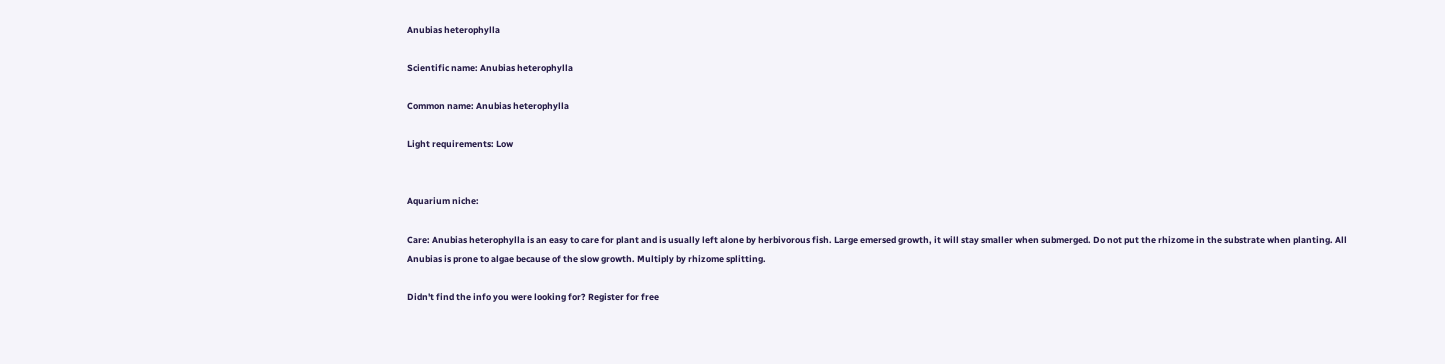Anubias heterophylla

Scientific name: Anubias heterophylla

Common name: Anubias heterophylla

Light requirements: Low


Aquarium niche:

Care: Anubias heterophylla is an easy to care for plant and is usually left alone by herbivorous fish. Large emersed growth, it will stay smaller when submerged. Do not put the rhizome in the substrate when planting. All Anubias is prone to algae because of the slow growth. Multiply by rhizome splitting.

Didn't find the info you were looking for? Register for free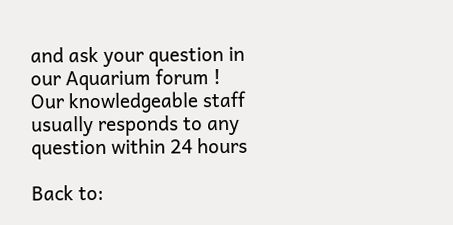and ask your question in our Aquarium forum !
Our knowledgeable staff usually responds to any question within 24 hours

Back to: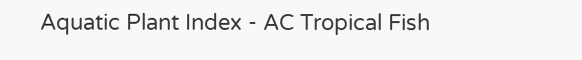Aquatic Plant Index - AC Tropical Fish